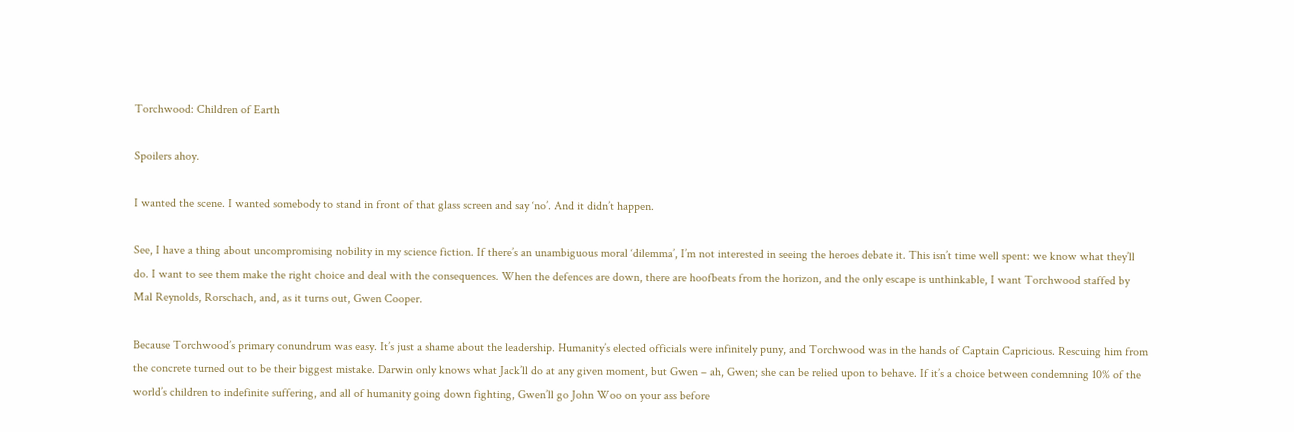Torchwood: Children of Earth

Spoilers ahoy.

I wanted the scene. I wanted somebody to stand in front of that glass screen and say ‘no’. And it didn’t happen.

See, I have a thing about uncompromising nobility in my science fiction. If there’s an unambiguous moral ‘dilemma’, I’m not interested in seeing the heroes debate it. This isn’t time well spent: we know what they’ll do. I want to see them make the right choice and deal with the consequences. When the defences are down, there are hoofbeats from the horizon, and the only escape is unthinkable, I want Torchwood staffed by Mal Reynolds, Rorschach, and, as it turns out, Gwen Cooper.

Because Torchwood’s primary conundrum was easy. It’s just a shame about the leadership. Humanity’s elected officials were infinitely puny, and Torchwood was in the hands of Captain Capricious. Rescuing him from the concrete turned out to be their biggest mistake. Darwin only knows what Jack’ll do at any given moment, but Gwen – ah, Gwen; she can be relied upon to behave. If it’s a choice between condemning 10% of the world’s children to indefinite suffering, and all of humanity going down fighting, Gwen’ll go John Woo on your ass before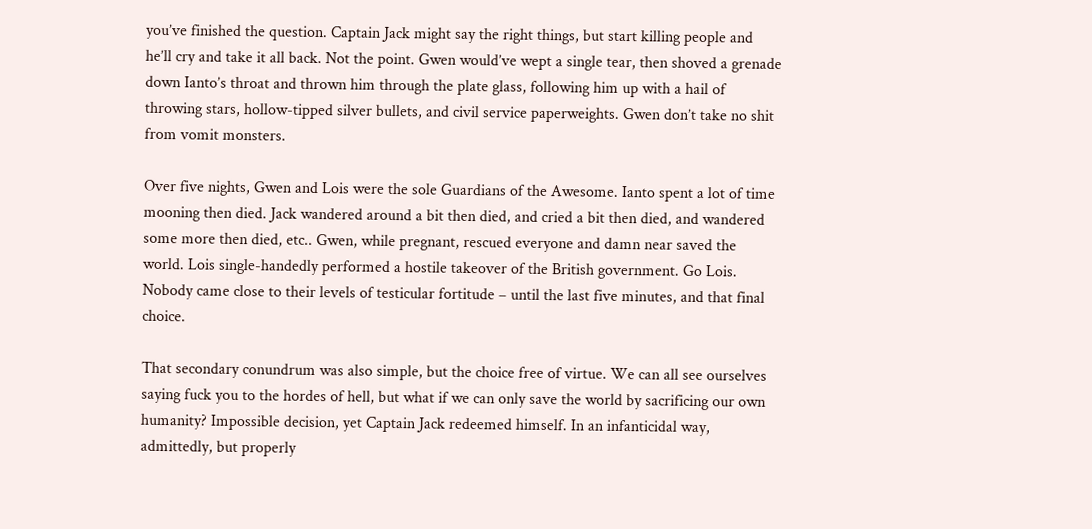you’ve finished the question. Captain Jack might say the right things, but start killing people and he’ll cry and take it all back. Not the point. Gwen would’ve wept a single tear, then shoved a grenade down Ianto’s throat and thrown him through the plate glass, following him up with a hail of throwing stars, hollow-tipped silver bullets, and civil service paperweights. Gwen don’t take no shit from vomit monsters.

Over five nights, Gwen and Lois were the sole Guardians of the Awesome. Ianto spent a lot of time mooning then died. Jack wandered around a bit then died, and cried a bit then died, and wandered some more then died, etc.. Gwen, while pregnant, rescued everyone and damn near saved the world. Lois single-handedly performed a hostile takeover of the British government. Go Lois. Nobody came close to their levels of testicular fortitude – until the last five minutes, and that final choice.

That secondary conundrum was also simple, but the choice free of virtue. We can all see ourselves saying fuck you to the hordes of hell, but what if we can only save the world by sacrificing our own humanity? Impossible decision, yet Captain Jack redeemed himself. In an infanticidal way, admittedly, but properly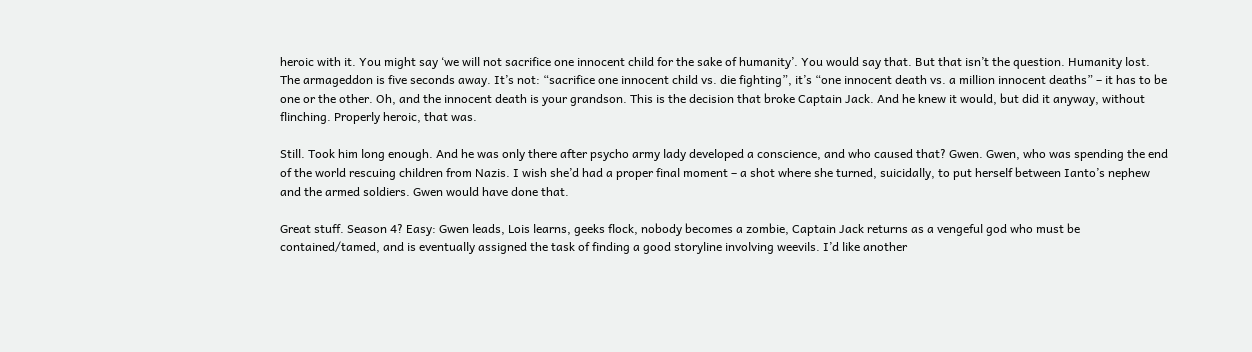heroic with it. You might say ‘we will not sacrifice one innocent child for the sake of humanity’. You would say that. But that isn’t the question. Humanity lost. The armageddon is five seconds away. It’s not: “sacrifice one innocent child vs. die fighting”, it’s “one innocent death vs. a million innocent deaths” – it has to be one or the other. Oh, and the innocent death is your grandson. This is the decision that broke Captain Jack. And he knew it would, but did it anyway, without flinching. Properly heroic, that was.

Still. Took him long enough. And he was only there after psycho army lady developed a conscience, and who caused that? Gwen. Gwen, who was spending the end of the world rescuing children from Nazis. I wish she’d had a proper final moment – a shot where she turned, suicidally, to put herself between Ianto’s nephew and the armed soldiers. Gwen would have done that.

Great stuff. Season 4? Easy: Gwen leads, Lois learns, geeks flock, nobody becomes a zombie, Captain Jack returns as a vengeful god who must be contained/tamed, and is eventually assigned the task of finding a good storyline involving weevils. I’d like another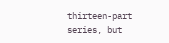thirteen-part series, but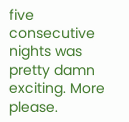five consecutive nights was pretty damn exciting. More please.